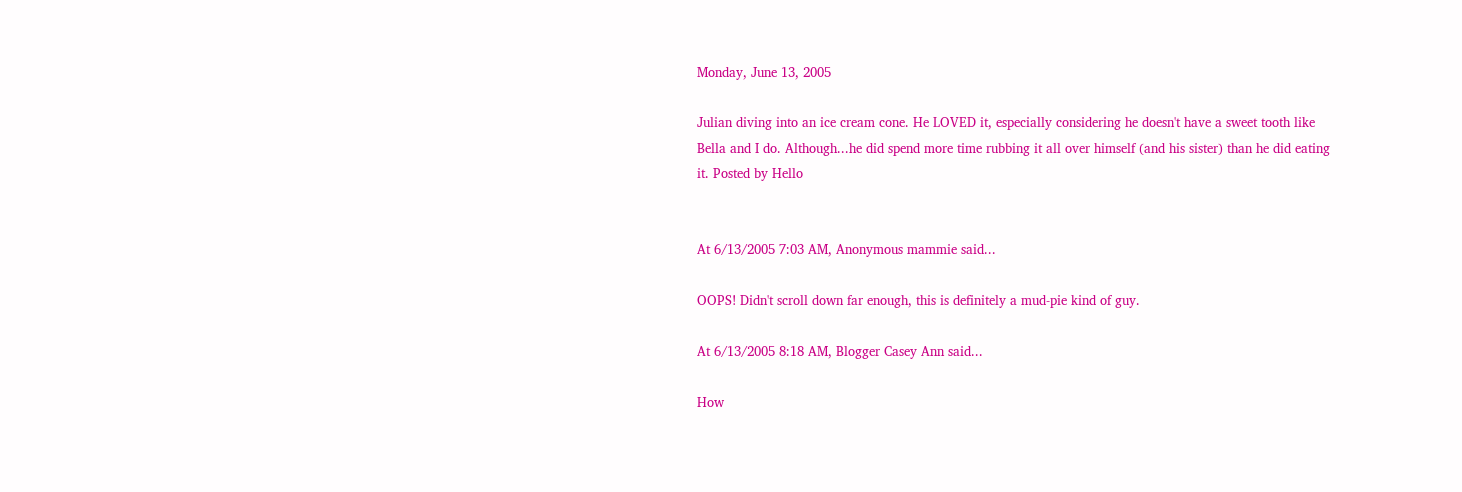Monday, June 13, 2005

Julian diving into an ice cream cone. He LOVED it, especially considering he doesn't have a sweet tooth like Bella and I do. Although...he did spend more time rubbing it all over himself (and his sister) than he did eating it. Posted by Hello


At 6/13/2005 7:03 AM, Anonymous mammie said...

OOPS! Didn't scroll down far enough, this is definitely a mud-pie kind of guy.

At 6/13/2005 8:18 AM, Blogger Casey Ann said...

How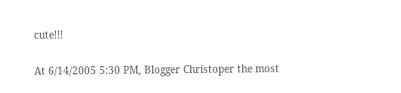cute!!!

At 6/14/2005 5:30 PM, Blogger Christoper the most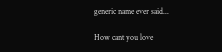generic name ever said...

How cant you love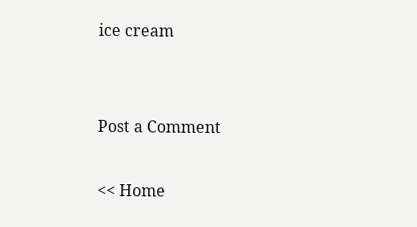ice cream


Post a Comment

<< Home